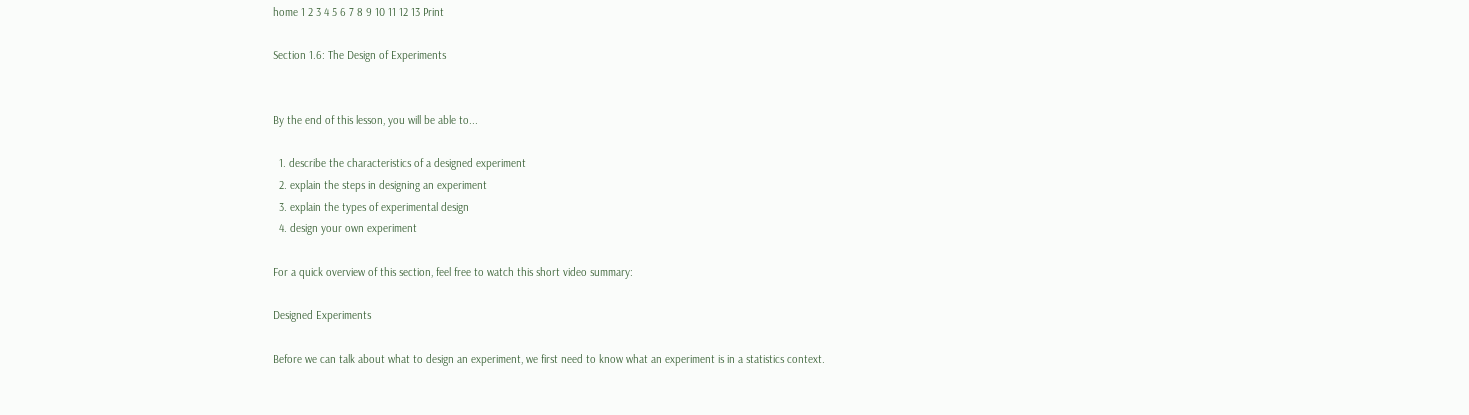home 1 2 3 4 5 6 7 8 9 10 11 12 13 Print

Section 1.6: The Design of Experiments


By the end of this lesson, you will be able to...

  1. describe the characteristics of a designed experiment
  2. explain the steps in designing an experiment
  3. explain the types of experimental design
  4. design your own experiment

For a quick overview of this section, feel free to watch this short video summary:

Designed Experiments

Before we can talk about what to design an experiment, we first need to know what an experiment is in a statistics context.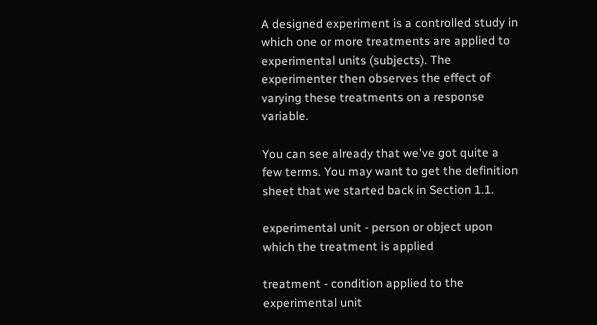A designed experiment is a controlled study in which one or more treatments are applied to experimental units (subjects). The experimenter then observes the effect of varying these treatments on a response variable.

You can see already that we've got quite a few terms. You may want to get the definition sheet that we started back in Section 1.1.

experimental unit - person or object upon which the treatment is applied

treatment - condition applied to the experimental unit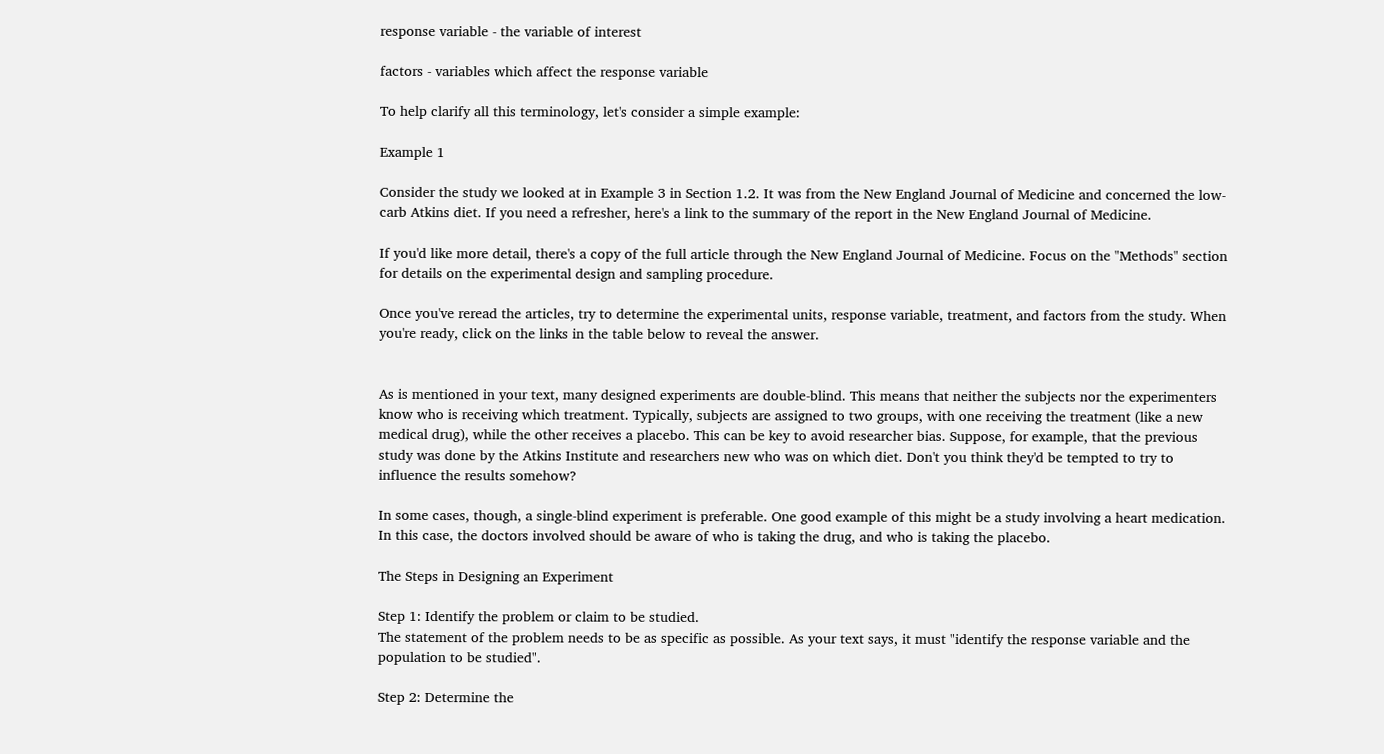response variable - the variable of interest

factors - variables which affect the response variable

To help clarify all this terminology, let's consider a simple example:

Example 1

Consider the study we looked at in Example 3 in Section 1.2. It was from the New England Journal of Medicine and concerned the low-carb Atkins diet. If you need a refresher, here's a link to the summary of the report in the New England Journal of Medicine.

If you'd like more detail, there's a copy of the full article through the New England Journal of Medicine. Focus on the "Methods" section for details on the experimental design and sampling procedure.

Once you've reread the articles, try to determine the experimental units, response variable, treatment, and factors from the study. When you're ready, click on the links in the table below to reveal the answer.


As is mentioned in your text, many designed experiments are double-blind. This means that neither the subjects nor the experimenters know who is receiving which treatment. Typically, subjects are assigned to two groups, with one receiving the treatment (like a new medical drug), while the other receives a placebo. This can be key to avoid researcher bias. Suppose, for example, that the previous study was done by the Atkins Institute and researchers new who was on which diet. Don't you think they'd be tempted to try to influence the results somehow?

In some cases, though, a single-blind experiment is preferable. One good example of this might be a study involving a heart medication. In this case, the doctors involved should be aware of who is taking the drug, and who is taking the placebo.

The Steps in Designing an Experiment

Step 1: Identify the problem or claim to be studied.
The statement of the problem needs to be as specific as possible. As your text says, it must "identify the response variable and the population to be studied".

Step 2: Determine the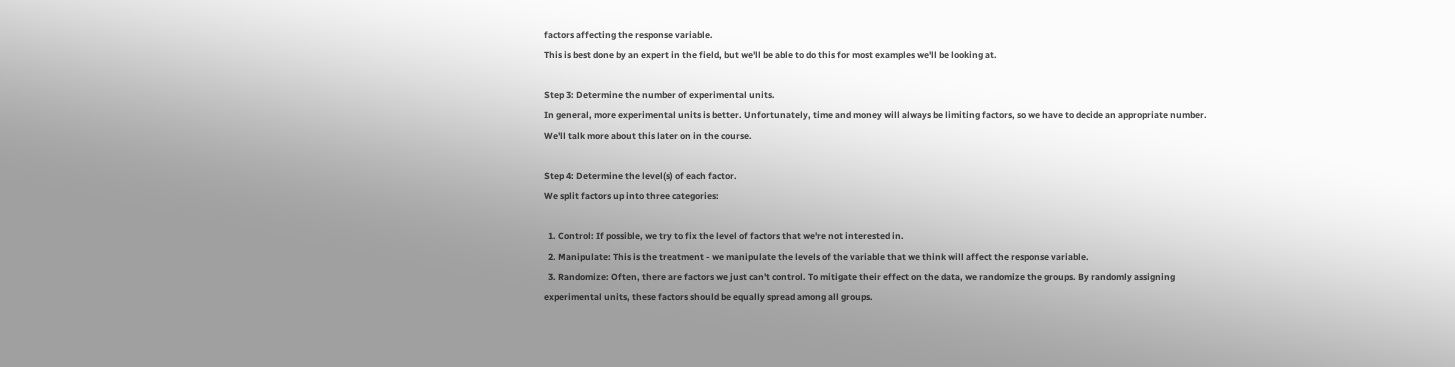factors affecting the response variable.
This is best done by an expert in the field, but we'll be able to do this for most examples we'll be looking at.

Step 3: Determine the number of experimental units.
In general, more experimental units is better. Unfortunately, time and money will always be limiting factors, so we have to decide an appropriate number. We'll talk more about this later on in the course.

Step 4: Determine the level(s) of each factor.
We split factors up into three categories:

  1. Control: If possible, we try to fix the level of factors that we're not interested in.
  2. Manipulate: This is the treatment - we manipulate the levels of the variable that we think will affect the response variable.
  3. Randomize: Often, there are factors we just can't control. To mitigate their effect on the data, we randomize the groups. By randomly assigning experimental units, these factors should be equally spread among all groups.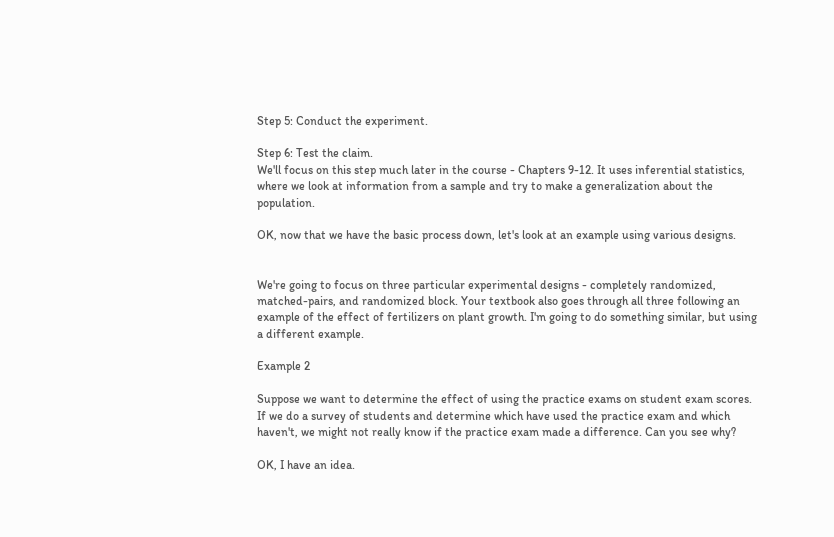Step 5: Conduct the experiment.

Step 6: Test the claim.
We'll focus on this step much later in the course - Chapters 9-12. It uses inferential statistics, where we look at information from a sample and try to make a generalization about the population.

OK, now that we have the basic process down, let's look at an example using various designs.


We're going to focus on three particular experimental designs - completely randomized, matched-pairs, and randomized block. Your textbook also goes through all three following an example of the effect of fertilizers on plant growth. I'm going to do something similar, but using a different example.

Example 2

Suppose we want to determine the effect of using the practice exams on student exam scores. If we do a survey of students and determine which have used the practice exam and which haven't, we might not really know if the practice exam made a difference. Can you see why?

OK, I have an idea.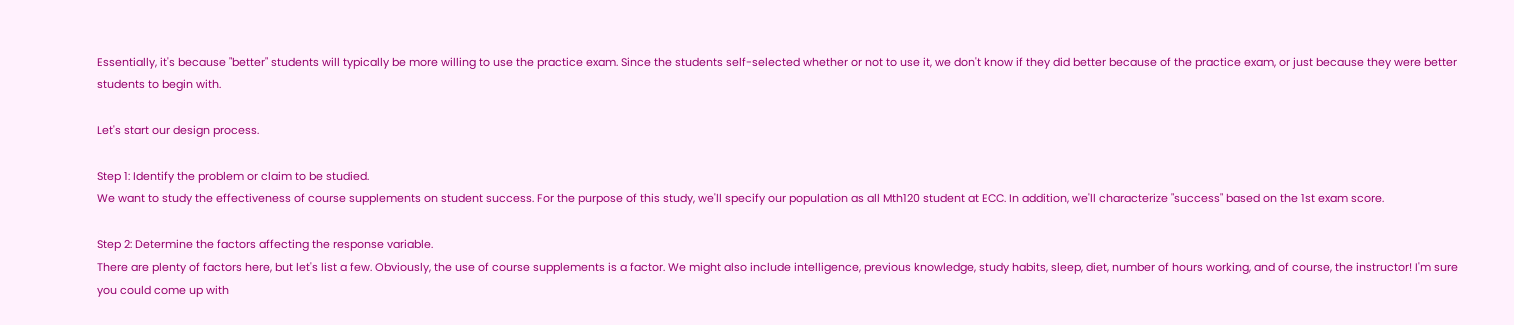Essentially, it's because "better" students will typically be more willing to use the practice exam. Since the students self-selected whether or not to use it, we don't know if they did better because of the practice exam, or just because they were better students to begin with.

Let's start our design process.

Step 1: Identify the problem or claim to be studied.
We want to study the effectiveness of course supplements on student success. For the purpose of this study, we'll specify our population as all Mth120 student at ECC. In addition, we'll characterize "success" based on the 1st exam score.

Step 2: Determine the factors affecting the response variable.
There are plenty of factors here, but let's list a few. Obviously, the use of course supplements is a factor. We might also include intelligence, previous knowledge, study habits, sleep, diet, number of hours working, and of course, the instructor! I'm sure you could come up with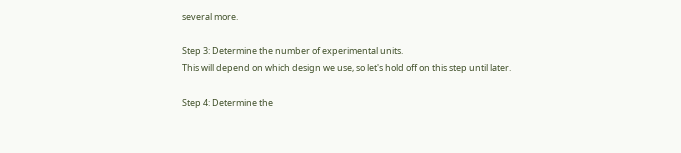several more.

Step 3: Determine the number of experimental units.
This will depend on which design we use, so let's hold off on this step until later.

Step 4: Determine the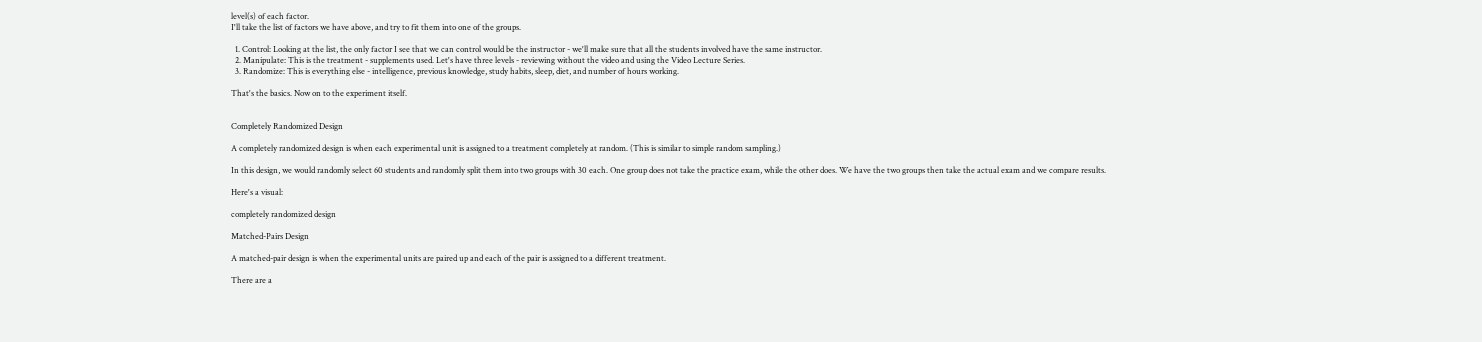level(s) of each factor.
I'll take the list of factors we have above, and try to fit them into one of the groups.

  1. Control: Looking at the list, the only factor I see that we can control would be the instructor - we'll make sure that all the students involved have the same instructor.
  2. Manipulate: This is the treatment - supplements used. Let's have three levels - reviewing without the video and using the Video Lecture Series.
  3. Randomize: This is everything else - intelligence, previous knowledge, study habits, sleep, diet, and number of hours working.

That's the basics. Now on to the experiment itself.


Completely Randomized Design

A completely randomized design is when each experimental unit is assigned to a treatment completely at random. (This is similar to simple random sampling.)

In this design, we would randomly select 60 students and randomly split them into two groups with 30 each. One group does not take the practice exam, while the other does. We have the two groups then take the actual exam and we compare results.

Here's a visual:

completely randomized design

Matched-Pairs Design

A matched-pair design is when the experimental units are paired up and each of the pair is assigned to a different treatment.

There are a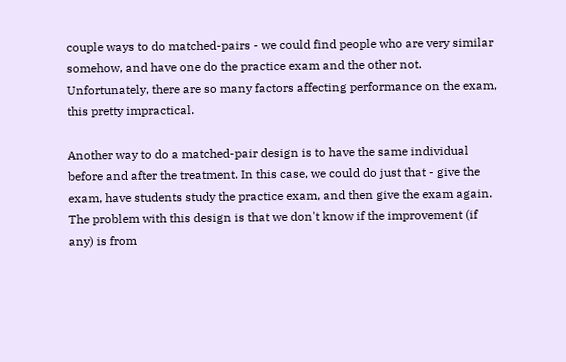couple ways to do matched-pairs - we could find people who are very similar somehow, and have one do the practice exam and the other not. Unfortunately, there are so many factors affecting performance on the exam, this pretty impractical.

Another way to do a matched-pair design is to have the same individual before and after the treatment. In this case, we could do just that - give the exam, have students study the practice exam, and then give the exam again. The problem with this design is that we don't know if the improvement (if any) is from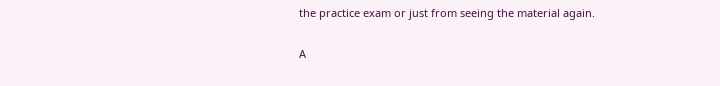the practice exam or just from seeing the material again.

A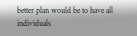better plan would be to have all individuals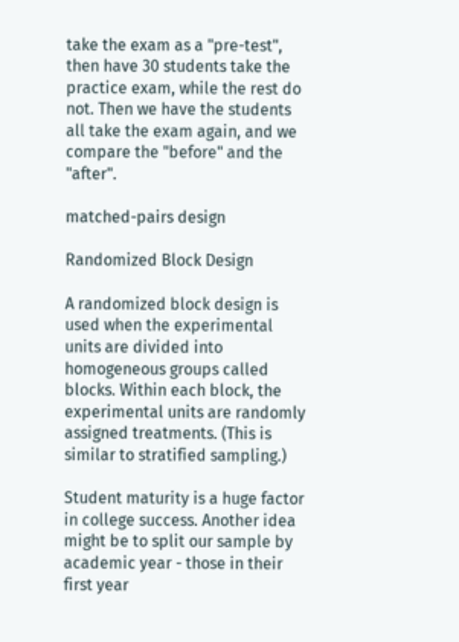take the exam as a "pre-test", then have 30 students take the practice exam, while the rest do not. Then we have the students all take the exam again, and we compare the "before" and the "after".

matched-pairs design

Randomized Block Design

A randomized block design is used when the experimental units are divided into homogeneous groups called blocks. Within each block, the experimental units are randomly assigned treatments. (This is similar to stratified sampling.)

Student maturity is a huge factor in college success. Another idea might be to split our sample by academic year - those in their first year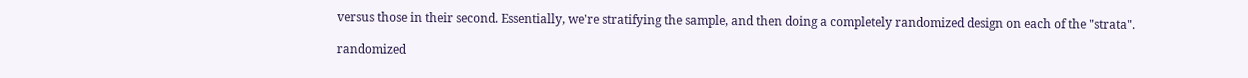versus those in their second. Essentially, we're stratifying the sample, and then doing a completely randomized design on each of the "strata".

randomized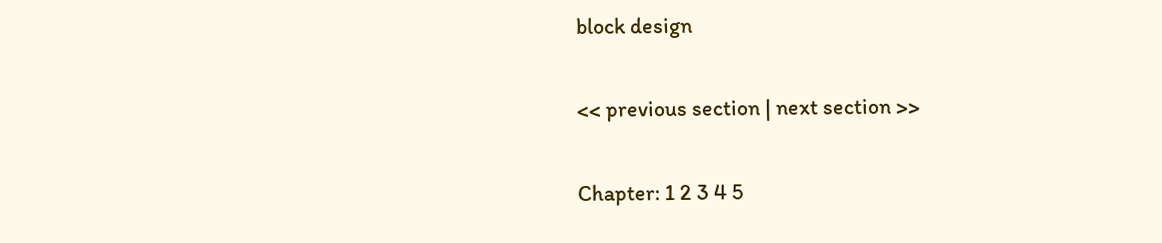block design

<< previous section | next section >>

Chapter: 1 2 3 4 5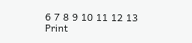6 7 8 9 10 11 12 13 Print